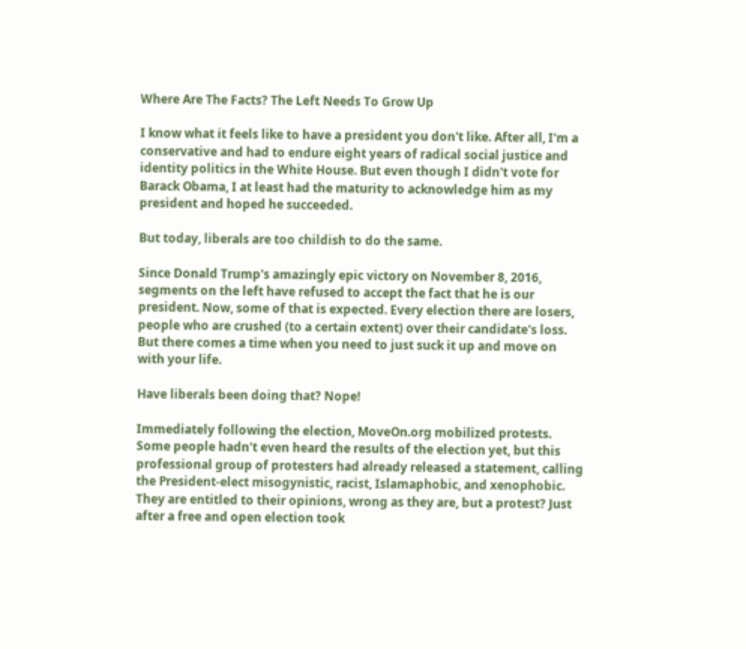Where Are The Facts? The Left Needs To Grow Up

I know what it feels like to have a president you don't like. After all, I'm a conservative and had to endure eight years of radical social justice and identity politics in the White House. But even though I didn't vote for Barack Obama, I at least had the maturity to acknowledge him as my president and hoped he succeeded.

But today, liberals are too childish to do the same.

Since Donald Trump's amazingly epic victory on November 8, 2016, segments on the left have refused to accept the fact that he is our president. Now, some of that is expected. Every election there are losers, people who are crushed (to a certain extent) over their candidate's loss. But there comes a time when you need to just suck it up and move on with your life.

Have liberals been doing that? Nope!

Immediately following the election, MoveOn.org mobilized protests. Some people hadn't even heard the results of the election yet, but this professional group of protesters had already released a statement, calling the President-elect misogynistic, racist, Islamaphobic, and xenophobic. They are entitled to their opinions, wrong as they are, but a protest? Just after a free and open election took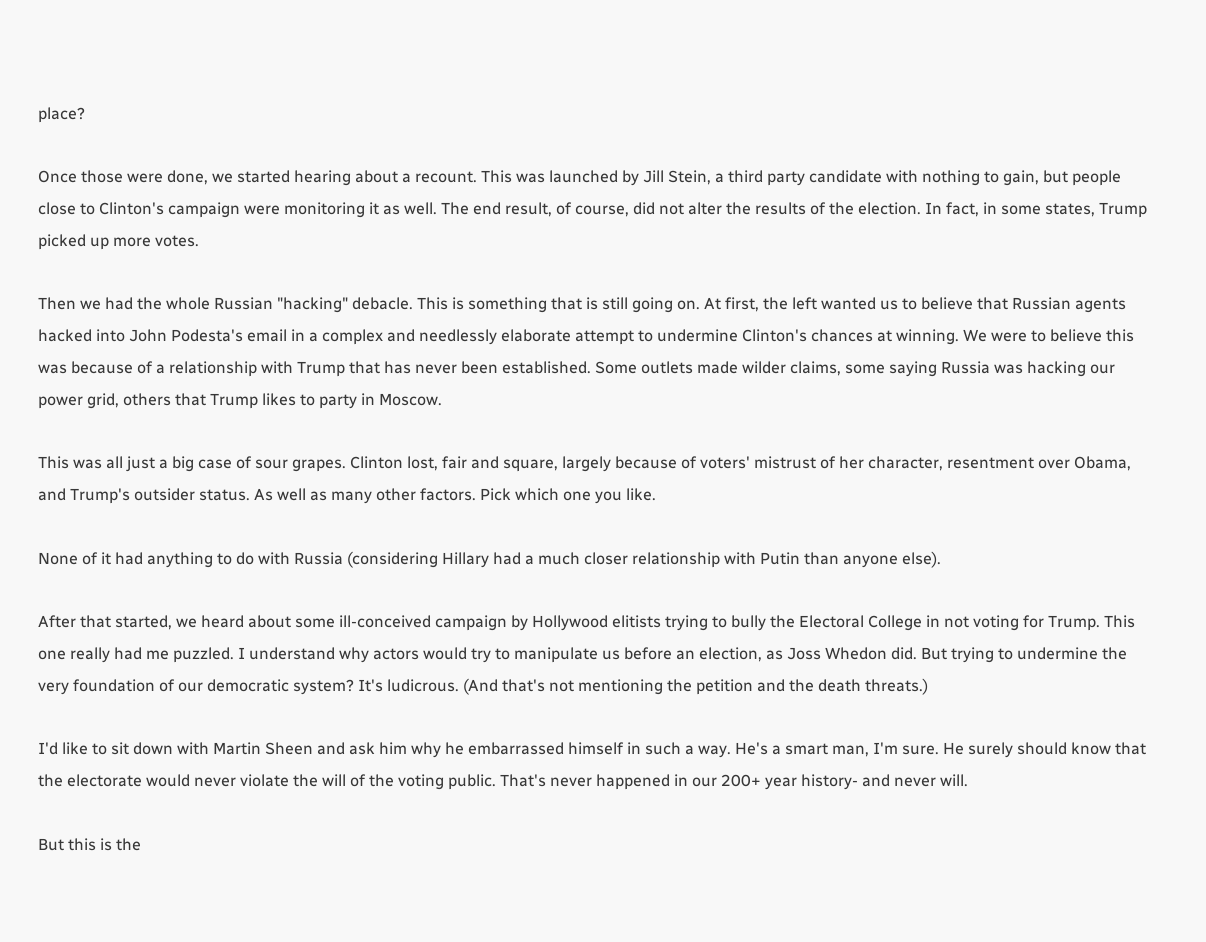place?

Once those were done, we started hearing about a recount. This was launched by Jill Stein, a third party candidate with nothing to gain, but people close to Clinton's campaign were monitoring it as well. The end result, of course, did not alter the results of the election. In fact, in some states, Trump picked up more votes.

Then we had the whole Russian "hacking" debacle. This is something that is still going on. At first, the left wanted us to believe that Russian agents hacked into John Podesta's email in a complex and needlessly elaborate attempt to undermine Clinton's chances at winning. We were to believe this was because of a relationship with Trump that has never been established. Some outlets made wilder claims, some saying Russia was hacking our power grid, others that Trump likes to party in Moscow.

This was all just a big case of sour grapes. Clinton lost, fair and square, largely because of voters' mistrust of her character, resentment over Obama, and Trump's outsider status. As well as many other factors. Pick which one you like.

None of it had anything to do with Russia (considering Hillary had a much closer relationship with Putin than anyone else).

After that started, we heard about some ill-conceived campaign by Hollywood elitists trying to bully the Electoral College in not voting for Trump. This one really had me puzzled. I understand why actors would try to manipulate us before an election, as Joss Whedon did. But trying to undermine the very foundation of our democratic system? It's ludicrous. (And that's not mentioning the petition and the death threats.)

I'd like to sit down with Martin Sheen and ask him why he embarrassed himself in such a way. He's a smart man, I'm sure. He surely should know that the electorate would never violate the will of the voting public. That's never happened in our 200+ year history- and never will.

But this is the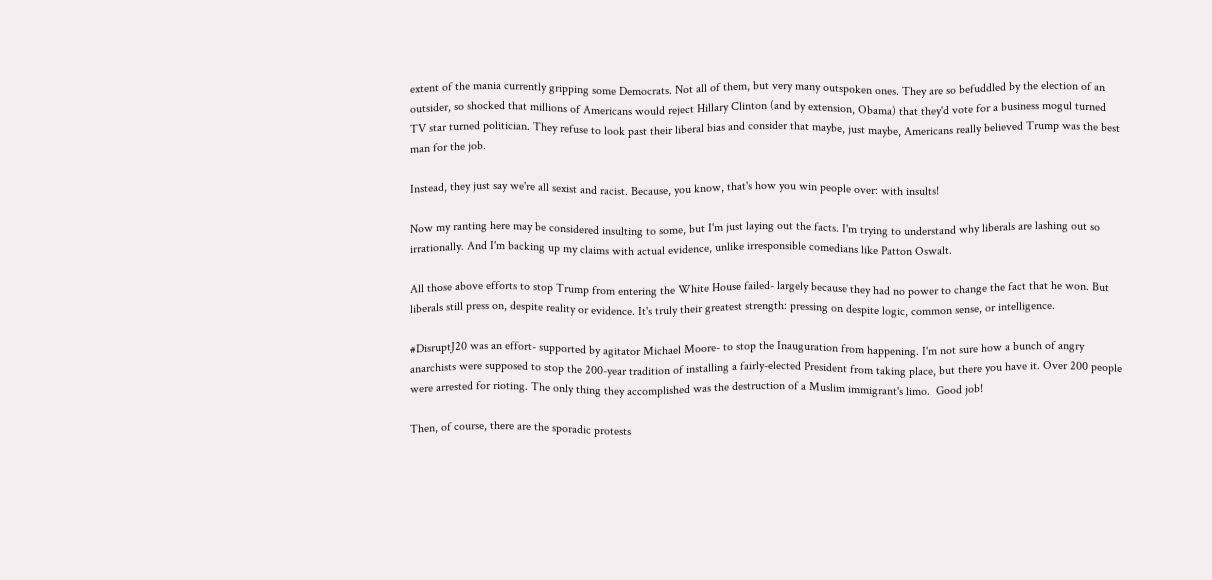extent of the mania currently gripping some Democrats. Not all of them, but very many outspoken ones. They are so befuddled by the election of an outsider, so shocked that millions of Americans would reject Hillary Clinton (and by extension, Obama) that they'd vote for a business mogul turned TV star turned politician. They refuse to look past their liberal bias and consider that maybe, just maybe, Americans really believed Trump was the best man for the job.

Instead, they just say we're all sexist and racist. Because, you know, that's how you win people over: with insults!

Now my ranting here may be considered insulting to some, but I'm just laying out the facts. I'm trying to understand why liberals are lashing out so irrationally. And I'm backing up my claims with actual evidence, unlike irresponsible comedians like Patton Oswalt.

All those above efforts to stop Trump from entering the White House failed- largely because they had no power to change the fact that he won. But liberals still press on, despite reality or evidence. It's truly their greatest strength: pressing on despite logic, common sense, or intelligence.

#DisruptJ20 was an effort- supported by agitator Michael Moore- to stop the Inauguration from happening. I'm not sure how a bunch of angry anarchists were supposed to stop the 200-year tradition of installing a fairly-elected President from taking place, but there you have it. Over 200 people were arrested for rioting. The only thing they accomplished was the destruction of a Muslim immigrant's limo.  Good job!

Then, of course, there are the sporadic protests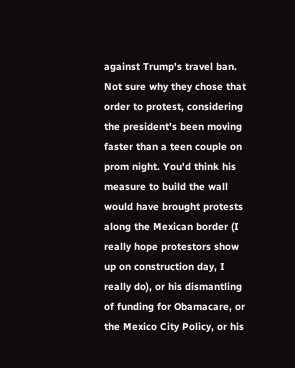against Trump's travel ban. Not sure why they chose that order to protest, considering the president's been moving faster than a teen couple on prom night. You'd think his measure to build the wall would have brought protests along the Mexican border (I really hope protestors show up on construction day, I really do), or his dismantling of funding for Obamacare, or the Mexico City Policy, or his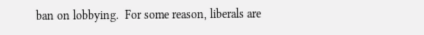ban on lobbying.  For some reason, liberals are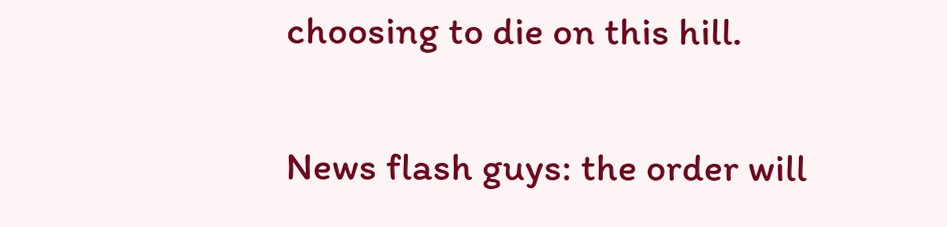choosing to die on this hill.

News flash guys: the order will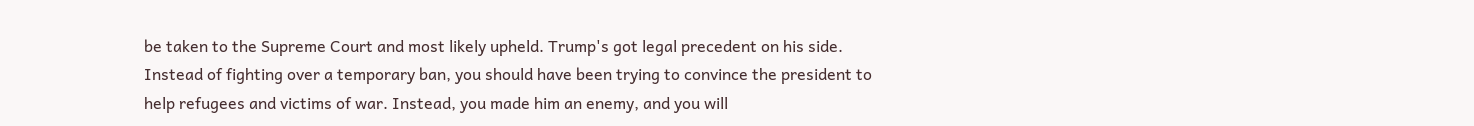be taken to the Supreme Court and most likely upheld. Trump's got legal precedent on his side. Instead of fighting over a temporary ban, you should have been trying to convince the president to help refugees and victims of war. Instead, you made him an enemy, and you will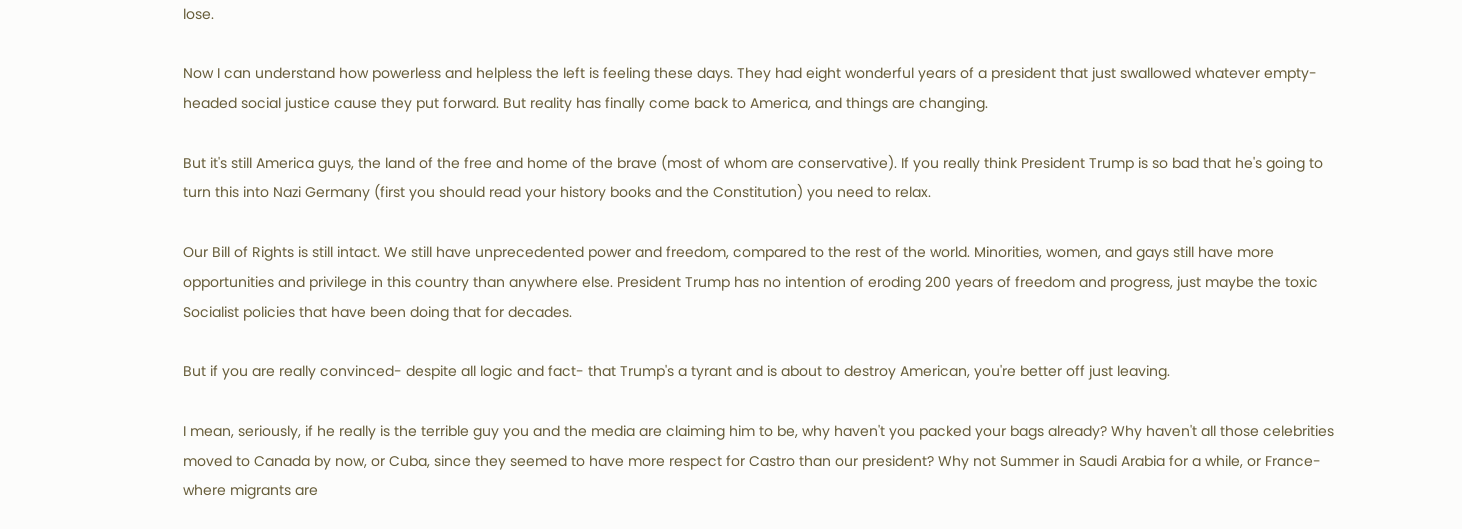lose.

Now I can understand how powerless and helpless the left is feeling these days. They had eight wonderful years of a president that just swallowed whatever empty-headed social justice cause they put forward. But reality has finally come back to America, and things are changing.

But it's still America guys, the land of the free and home of the brave (most of whom are conservative). If you really think President Trump is so bad that he's going to turn this into Nazi Germany (first you should read your history books and the Constitution) you need to relax.

Our Bill of Rights is still intact. We still have unprecedented power and freedom, compared to the rest of the world. Minorities, women, and gays still have more opportunities and privilege in this country than anywhere else. President Trump has no intention of eroding 200 years of freedom and progress, just maybe the toxic Socialist policies that have been doing that for decades.

But if you are really convinced- despite all logic and fact- that Trump's a tyrant and is about to destroy American, you're better off just leaving.

I mean, seriously, if he really is the terrible guy you and the media are claiming him to be, why haven't you packed your bags already? Why haven't all those celebrities moved to Canada by now, or Cuba, since they seemed to have more respect for Castro than our president? Why not Summer in Saudi Arabia for a while, or France- where migrants are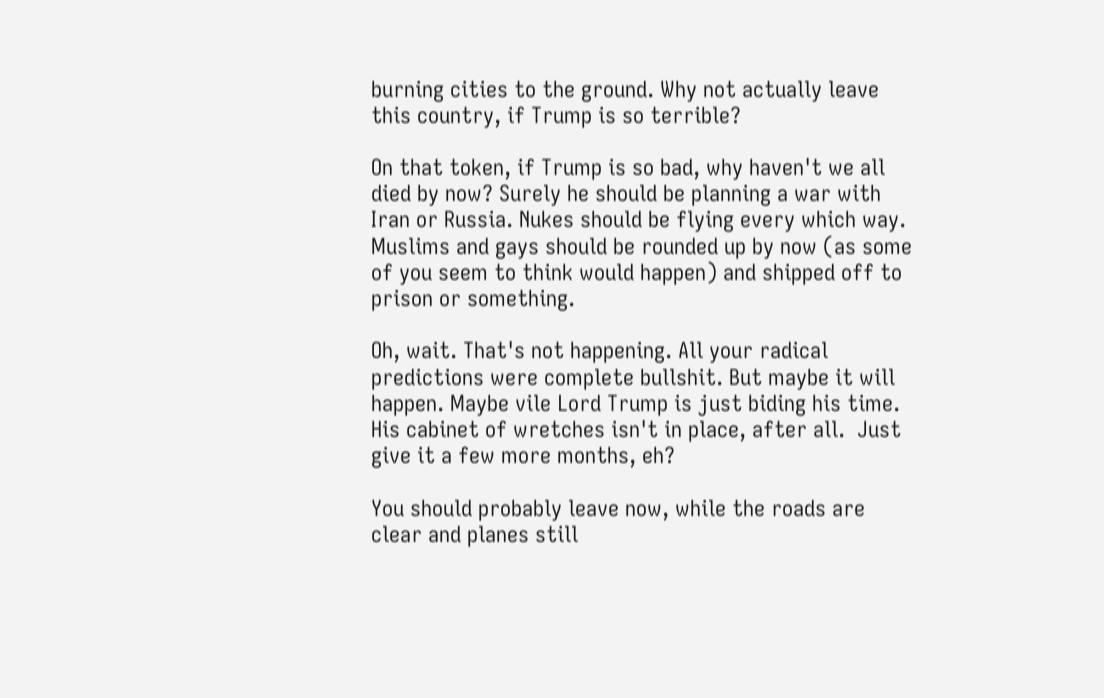burning cities to the ground. Why not actually leave this country, if Trump is so terrible?

On that token, if Trump is so bad, why haven't we all died by now? Surely he should be planning a war with Iran or Russia. Nukes should be flying every which way. Muslims and gays should be rounded up by now (as some of you seem to think would happen) and shipped off to prison or something.

Oh, wait. That's not happening. All your radical predictions were complete bullshit. But maybe it will happen. Maybe vile Lord Trump is just biding his time. His cabinet of wretches isn't in place, after all.  Just give it a few more months, eh?

You should probably leave now, while the roads are clear and planes still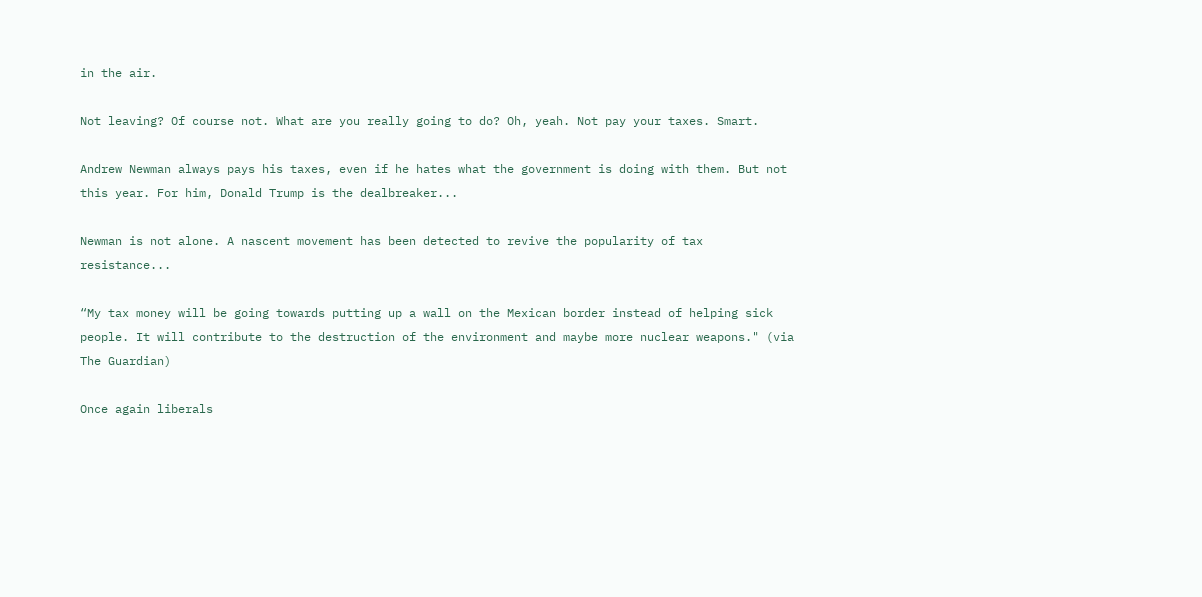in the air.

Not leaving? Of course not. What are you really going to do? Oh, yeah. Not pay your taxes. Smart.

Andrew Newman always pays his taxes, even if he hates what the government is doing with them. But not this year. For him, Donald Trump is the dealbreaker...

Newman is not alone. A nascent movement has been detected to revive the popularity of tax resistance...

“My tax money will be going towards putting up a wall on the Mexican border instead of helping sick people. It will contribute to the destruction of the environment and maybe more nuclear weapons." (via The Guardian)

Once again liberals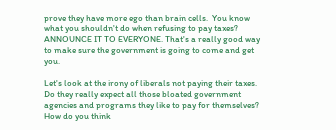prove they have more ego than brain cells.  You know what you shouldn't do when refusing to pay taxes? ANNOUNCE IT TO EVERYONE. That's a really good way to make sure the government is going to come and get you.

Let's look at the irony of liberals not paying their taxes. Do they really expect all those bloated government agencies and programs they like to pay for themselves? How do you think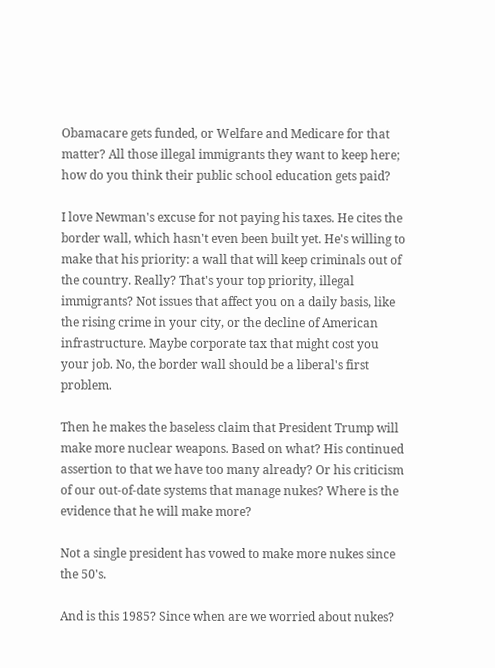Obamacare gets funded, or Welfare and Medicare for that matter? All those illegal immigrants they want to keep here; how do you think their public school education gets paid?

I love Newman's excuse for not paying his taxes. He cites the border wall, which hasn't even been built yet. He's willing to make that his priority: a wall that will keep criminals out of the country. Really? That's your top priority, illegal immigrants? Not issues that affect you on a daily basis, like the rising crime in your city, or the decline of American infrastructure. Maybe corporate tax that might cost you your job. No, the border wall should be a liberal's first problem.

Then he makes the baseless claim that President Trump will make more nuclear weapons. Based on what? His continued assertion to that we have too many already? Or his criticism of our out-of-date systems that manage nukes? Where is the evidence that he will make more?

Not a single president has vowed to make more nukes since the 50's.

And is this 1985? Since when are we worried about nukes?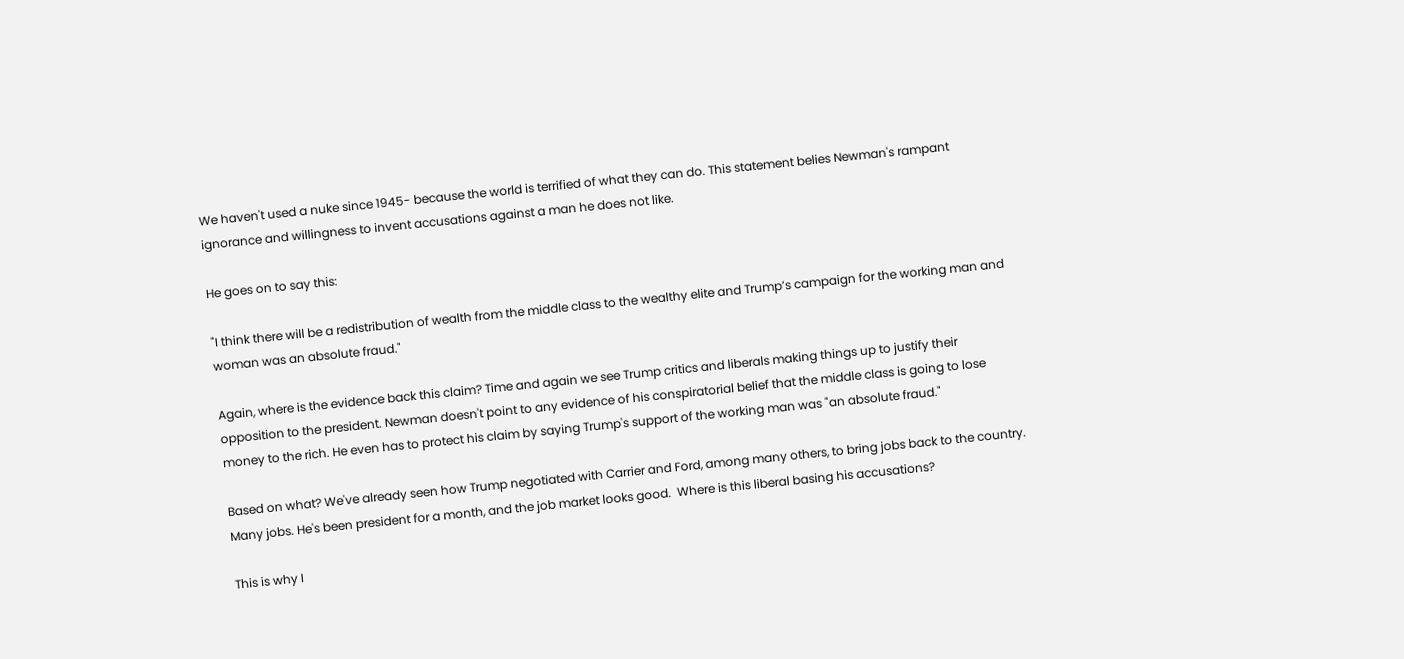We haven't used a nuke since 1945- because the world is terrified of what they can do. This statement belies Newman's rampant ignorance and willingness to invent accusations against a man he does not like.

He goes on to say this:

"I think there will be a redistribution of wealth from the middle class to the wealthy elite and Trump’s campaign for the working man and woman was an absolute fraud."

Again, where is the evidence back this claim? Time and again we see Trump critics and liberals making things up to justify their opposition to the president. Newman doesn't point to any evidence of his conspiratorial belief that the middle class is going to lose money to the rich. He even has to protect his claim by saying Trump's support of the working man was "an absolute fraud."

Based on what? We've already seen how Trump negotiated with Carrier and Ford, among many others, to bring jobs back to the country. Many jobs. He's been president for a month, and the job market looks good.  Where is this liberal basing his accusations?

This is why I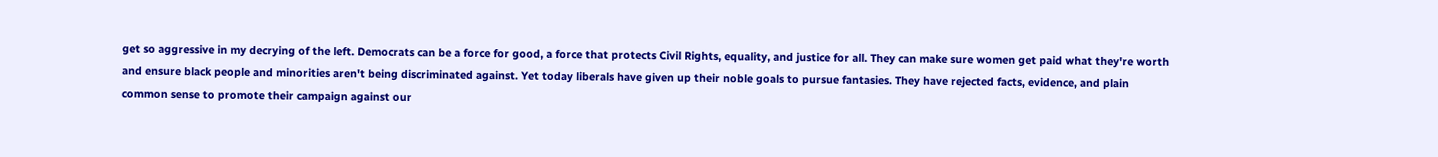get so aggressive in my decrying of the left. Democrats can be a force for good, a force that protects Civil Rights, equality, and justice for all. They can make sure women get paid what they're worth and ensure black people and minorities aren't being discriminated against. Yet today liberals have given up their noble goals to pursue fantasies. They have rejected facts, evidence, and plain common sense to promote their campaign against our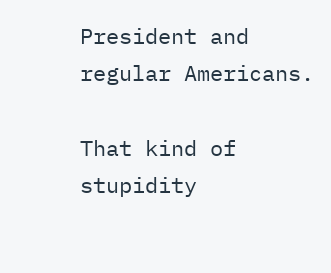President and regular Americans.

That kind of stupidity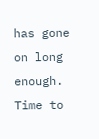has gone on long enough. Time to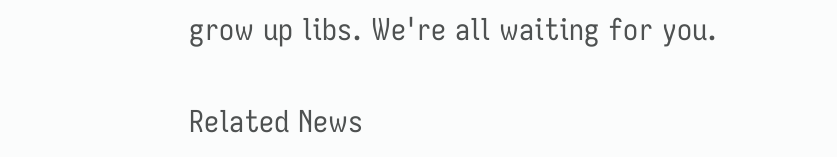grow up libs. We're all waiting for you.

Related News